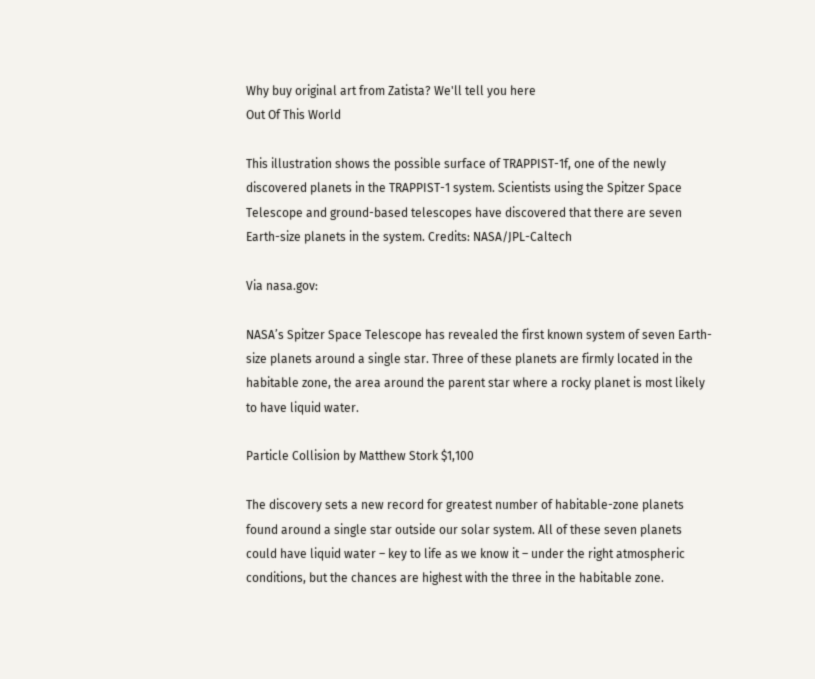Why buy original art from Zatista? We'll tell you here
Out Of This World

This illustration shows the possible surface of TRAPPIST-1f, one of the newly discovered planets in the TRAPPIST-1 system. Scientists using the Spitzer Space Telescope and ground-based telescopes have discovered that there are seven Earth-size planets in the system. Credits: NASA/JPL-Caltech

Via nasa.gov:

NASA’s Spitzer Space Telescope has revealed the first known system of seven Earth-size planets around a single star. Three of these planets are firmly located in the habitable zone, the area around the parent star where a rocky planet is most likely to have liquid water.

Particle Collision by Matthew Stork $1,100

The discovery sets a new record for greatest number of habitable-zone planets found around a single star outside our solar system. All of these seven planets could have liquid water – key to life as we know it – under the right atmospheric conditions, but the chances are highest with the three in the habitable zone.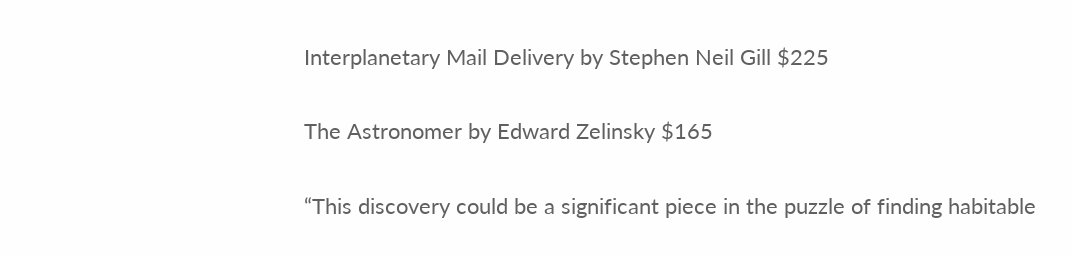Interplanetary Mail Delivery by Stephen Neil Gill $225

The Astronomer by Edward Zelinsky $165

“This discovery could be a significant piece in the puzzle of finding habitable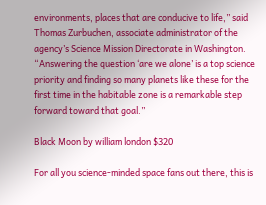environments, places that are conducive to life,” said Thomas Zurbuchen, associate administrator of the agency’s Science Mission Directorate in Washington. “Answering the question ‘are we alone’ is a top science priority and finding so many planets like these for the first time in the habitable zone is a remarkable step forward toward that goal.”

Black Moon by william london $320

For all you science-minded space fans out there, this is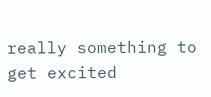really something to get excited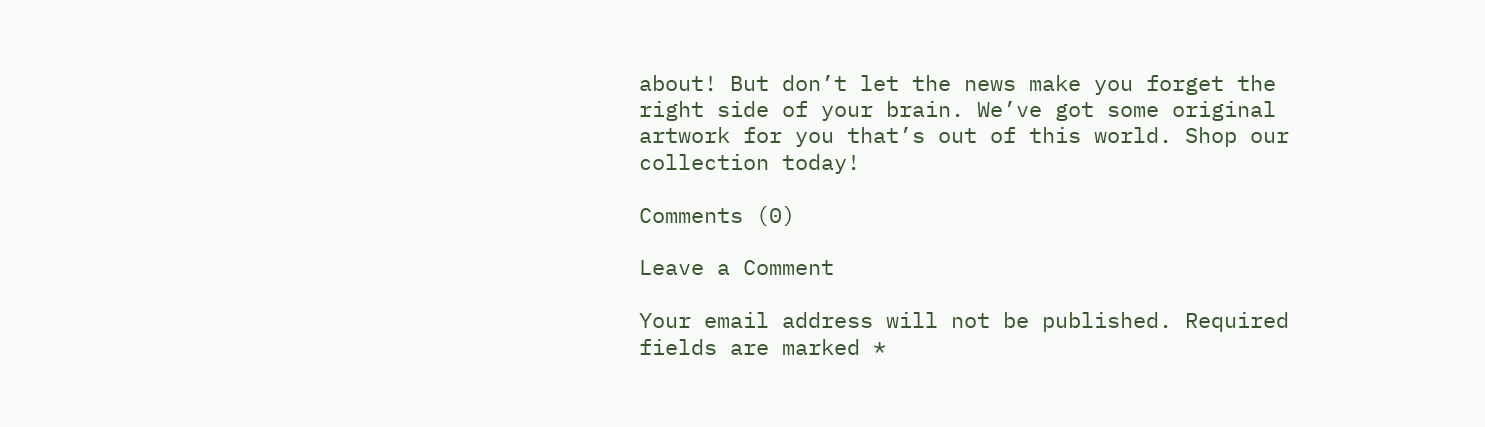about! But don’t let the news make you forget the right side of your brain. We’ve got some original artwork for you that’s out of this world. Shop our collection today!

Comments (0)

Leave a Comment

Your email address will not be published. Required fields are marked *